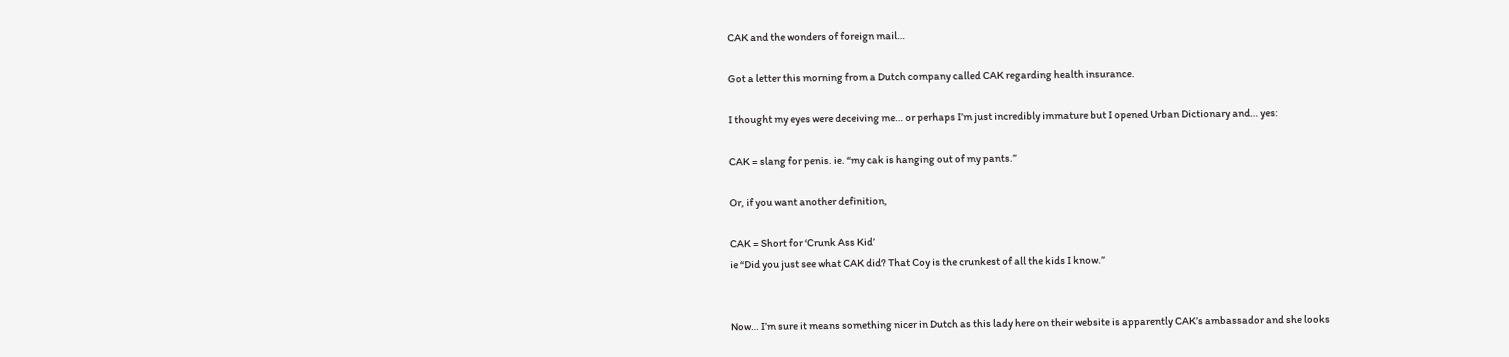CAK and the wonders of foreign mail…

Got a letter this morning from a Dutch company called CAK regarding health insurance.

I thought my eyes were deceiving me… or perhaps I’m just incredibly immature but I opened Urban Dictionary and… yes:

CAK = slang for penis. ie. “my cak is hanging out of my pants.”

Or, if you want another definition,

CAK = Short for ‘Crunk Ass Kid’
ie “Did you just see what CAK did? That Coy is the crunkest of all the kids I know.”


Now… I’m sure it means something nicer in Dutch as this lady here on their website is apparently CAK’s ambassador and she looks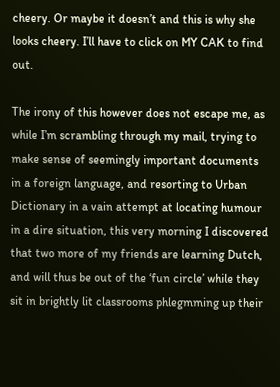cheery. Or maybe it doesn’t and this is why she looks cheery. I’ll have to click on MY CAK to find out.

The irony of this however does not escape me, as while I’m scrambling through my mail, trying to make sense of seemingly important documents in a foreign language, and resorting to Urban Dictionary in a vain attempt at locating humour in a dire situation, this very morning I discovered that two more of my friends are learning Dutch, and will thus be out of the ‘fun circle’ while they sit in brightly lit classrooms phlegmming up their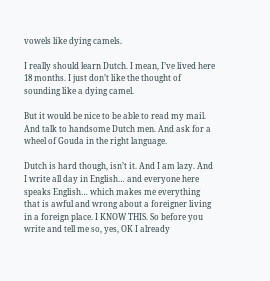vowels like dying camels.

I really should learn Dutch. I mean, I’ve lived here 18 months. I just don’t like the thought of sounding like a dying camel.

But it would be nice to be able to read my mail. And talk to handsome Dutch men. And ask for a wheel of Gouda in the right language.

Dutch is hard though, isn’t it. And I am lazy. And I write all day in English… and everyone here speaks English… which makes me everything that is awful and wrong about a foreigner living in a foreign place. I KNOW THIS. So before you write and tell me so, yes, OK I already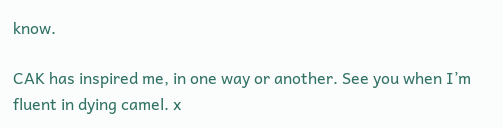know.

CAK has inspired me, in one way or another. See you when I’m fluent in dying camel. x